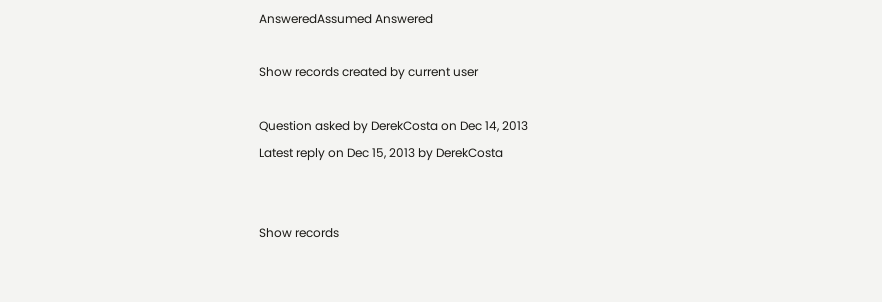AnsweredAssumed Answered

Show records created by current user

Question asked by DerekCosta on Dec 14, 2013
Latest reply on Dec 15, 2013 by DerekCosta


Show records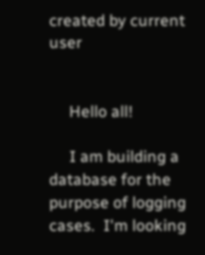created by current user


     Hello all!

     I am building a database for the purpose of logging cases.  I'm looking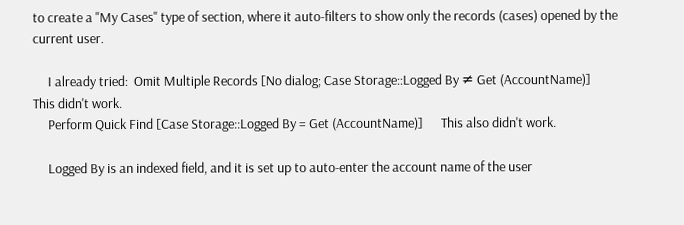to create a "My Cases" type of section, where it auto-filters to show only the records (cases) opened by the current user.

     I already tried:  Omit Multiple Records [No dialog; Case Storage::Logged By ≠ Get (AccountName)]        This didn't work.
     Perform Quick Find [Case Storage::Logged By = Get (AccountName)]      This also didn't work.

     Logged By is an indexed field, and it is set up to auto-enter the account name of the user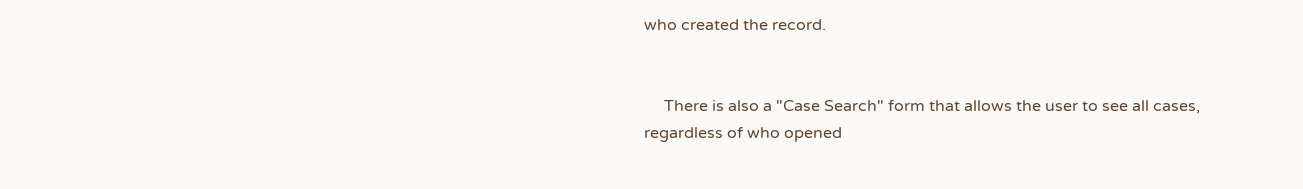who created the record.


     There is also a "Case Search" form that allows the user to see all cases, regardless of who opened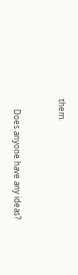them.


     Does anyone have any ideas?